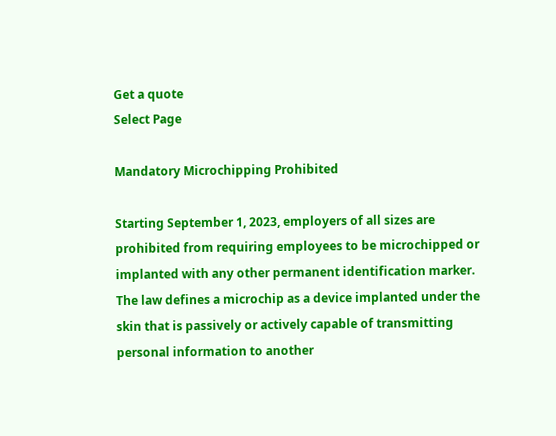Get a quote
Select Page

Mandatory Microchipping Prohibited

Starting September 1, 2023, employers of all sizes are prohibited from requiring employees to be microchipped or implanted with any other permanent identification marker. The law defines a microchip as a device implanted under the skin that is passively or actively capable of transmitting personal information to another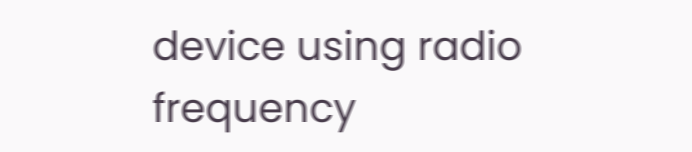device using radio frequency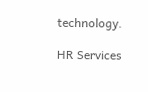technology.

HR Services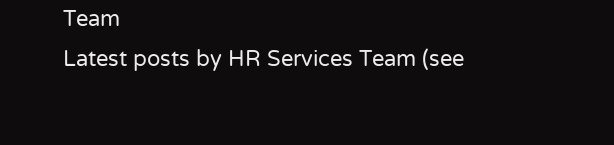Team
Latest posts by HR Services Team (see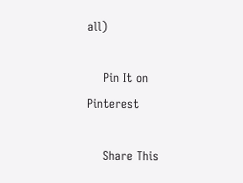all)

    Pin It on Pinterest

    Share This